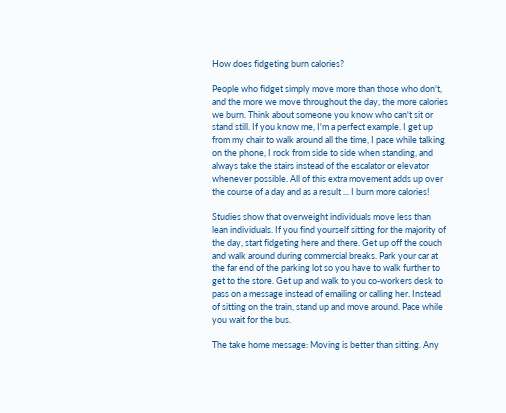How does fidgeting burn calories?

People who fidget simply move more than those who don't, and the more we move throughout the day, the more calories we burn. Think about someone you know who can't sit or stand still. If you know me, I'm a perfect example. I get up from my chair to walk around all the time, I pace while talking on the phone, I rock from side to side when standing, and always take the stairs instead of the escalator or elevator whenever possible. All of this extra movement adds up over the course of a day and as a result ... I burn more calories!

Studies show that overweight individuals move less than lean individuals. If you find yourself sitting for the majority of the day, start fidgeting here and there. Get up off the couch and walk around during commercial breaks. Park your car at the far end of the parking lot so you have to walk further to get to the store. Get up and walk to you co-workers desk to pass on a message instead of emailing or calling her. Instead of sitting on the train, stand up and move around. Pace while you wait for the bus.

The take home message: Moving is better than sitting. Any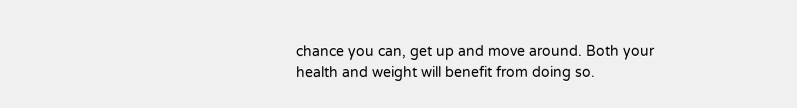chance you can, get up and move around. Both your health and weight will benefit from doing so.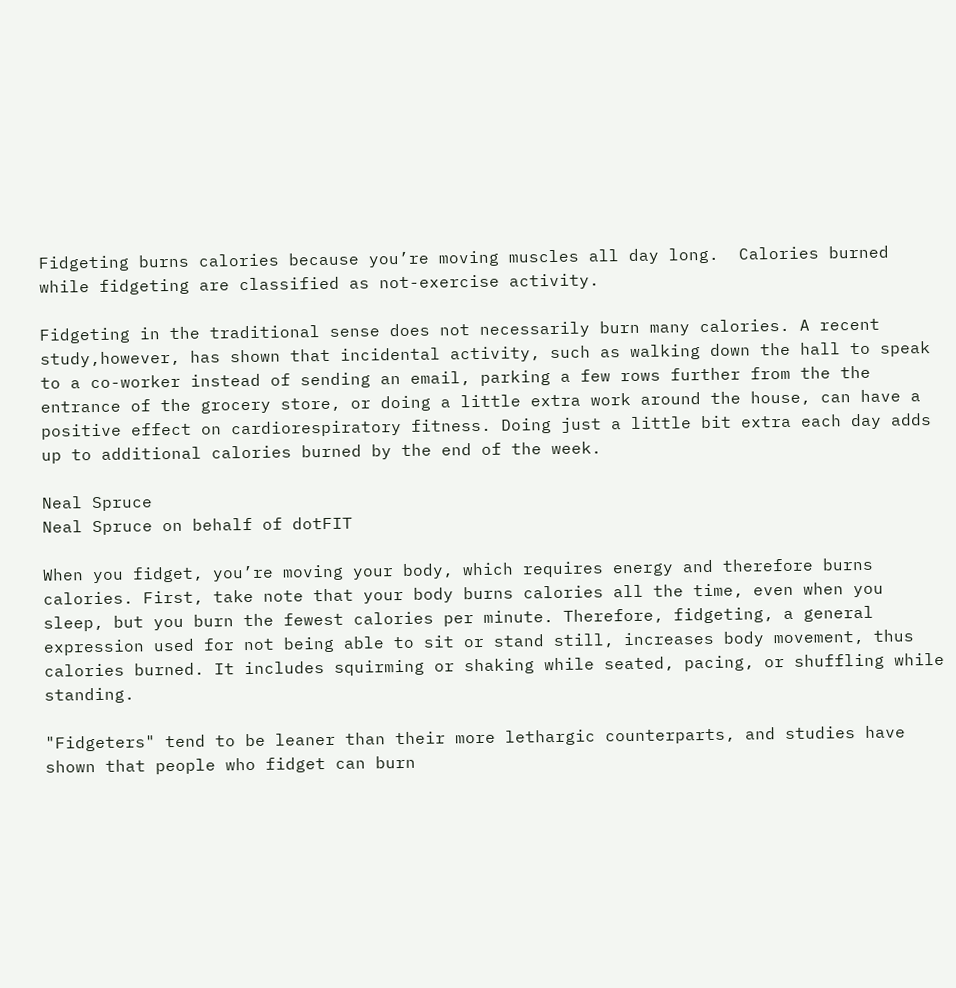Fidgeting burns calories because you’re moving muscles all day long.  Calories burned while fidgeting are classified as not-exercise activity.

Fidgeting in the traditional sense does not necessarily burn many calories. A recent study,however, has shown that incidental activity, such as walking down the hall to speak to a co-worker instead of sending an email, parking a few rows further from the the entrance of the grocery store, or doing a little extra work around the house, can have a positive effect on cardiorespiratory fitness. Doing just a little bit extra each day adds up to additional calories burned by the end of the week.

Neal Spruce
Neal Spruce on behalf of dotFIT

When you fidget, you’re moving your body, which requires energy and therefore burns calories. First, take note that your body burns calories all the time, even when you sleep, but you burn the fewest calories per minute. Therefore, fidgeting, a general expression used for not being able to sit or stand still, increases body movement, thus calories burned. It includes squirming or shaking while seated, pacing, or shuffling while standing.

"Fidgeters" tend to be leaner than their more lethargic counterparts, and studies have shown that people who fidget can burn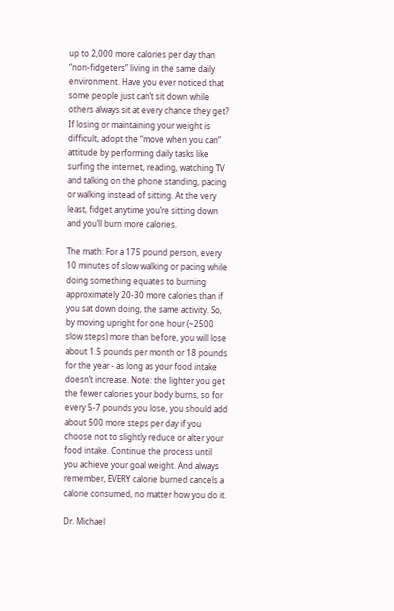up to 2,000 more calories per day than “non-fidgeters” living in the same daily environment. Have you ever noticed that some people just can’t sit down while others always sit at every chance they get? If losing or maintaining your weight is difficult, adopt the “move when you can” attitude by performing daily tasks like surfing the internet, reading, watching TV and talking on the phone standing, pacing or walking instead of sitting. At the very least, fidget anytime you’re sitting down and you’ll burn more calories.

The math: For a 175 pound person, every 10 minutes of slow walking or pacing while doing something equates to burning approximately 20-30 more calories than if you sat down doing, the same activity. So, by moving upright for one hour (~2500 slow steps) more than before, you will lose about 1.5 pounds per month or 18 pounds for the year - as long as your food intake doesn’t increase. Note: the lighter you get the fewer calories your body burns, so for every 5-7 pounds you lose, you should add about 500 more steps per day if you choose not to slightly reduce or alter your food intake. Continue the process until you achieve your goal weight. And always remember, EVERY calorie burned cancels a calorie consumed, no matter how you do it.

Dr. Michael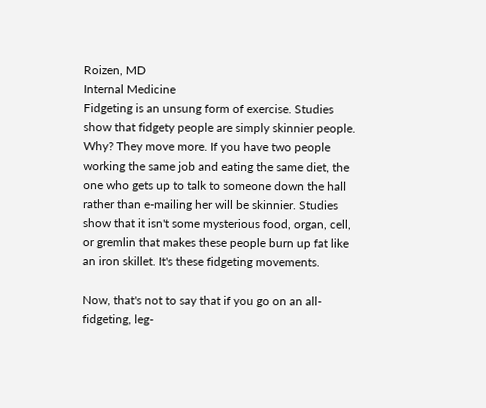Roizen, MD
Internal Medicine
Fidgeting is an unsung form of exercise. Studies show that fidgety people are simply skinnier people. Why? They move more. If you have two people working the same job and eating the same diet, the one who gets up to talk to someone down the hall rather than e-mailing her will be skinnier. Studies show that it isn't some mysterious food, organ, cell, or gremlin that makes these people burn up fat like an iron skillet. It's these fidgeting movements.

Now, that's not to say that if you go on an all-fidgeting, leg-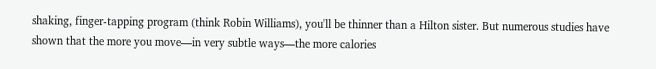shaking, finger-tapping program (think Robin Williams), you'll be thinner than a Hilton sister. But numerous studies have shown that the more you move—in very subtle ways—the more calories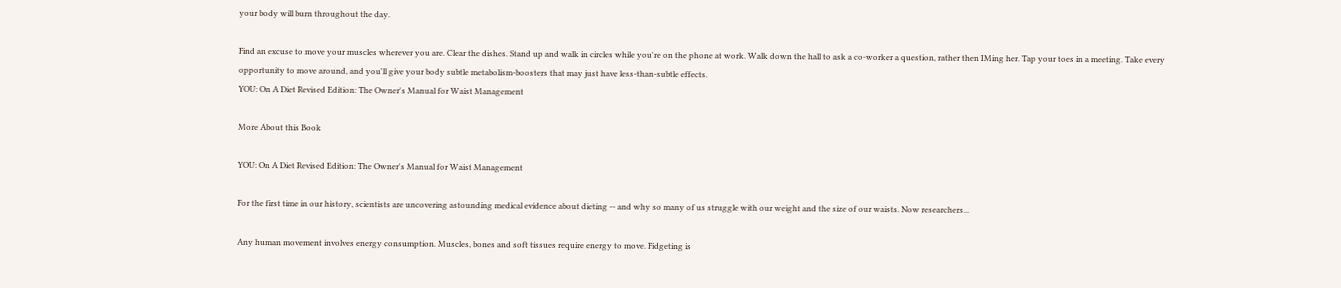your body will burn throughout the day.

Find an excuse to move your muscles wherever you are. Clear the dishes. Stand up and walk in circles while you're on the phone at work. Walk down the hall to ask a co-worker a question, rather then IMing her. Tap your toes in a meeting. Take every opportunity to move around, and you'll give your body subtle metabolism-boosters that may just have less-than-subtle effects.
YOU: On A Diet Revised Edition: The Owner's Manual for Waist Management

More About this Book

YOU: On A Diet Revised Edition: The Owner's Manual for Waist Management

For the first time in our history, scientists are uncovering astounding medical evidence about dieting -- and why so many of us struggle with our weight and the size of our waists. Now researchers...

Any human movement involves energy consumption. Muscles, bones and soft tissues require energy to move. Fidgeting is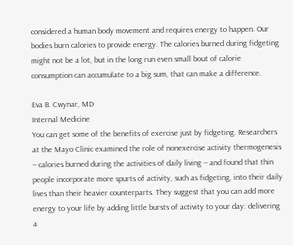considered a human body movement and requires energy to happen. Our bodies burn calories to provide energy. The calories burned during fidgeting might not be a lot, but in the long run even small bout of calorie consumption can accumulate to a big sum, that can make a difference.

Eva B. Cwynar, MD
Internal Medicine
You can get some of the benefits of exercise just by fidgeting. Researchers at the Mayo Clinic examined the role of nonexercise activity thermogenesis -- calories burned during the activities of daily living -- and found that thin people incorporate more spurts of activity, such as fidgeting, into their daily lives than their heavier counterparts. They suggest that you can add more energy to your life by adding little bursts of activity to your day: delivering a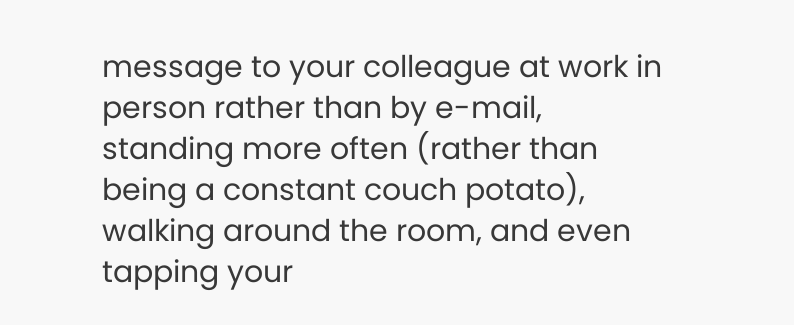message to your colleague at work in person rather than by e-mail, standing more often (rather than being a constant couch potato), walking around the room, and even tapping your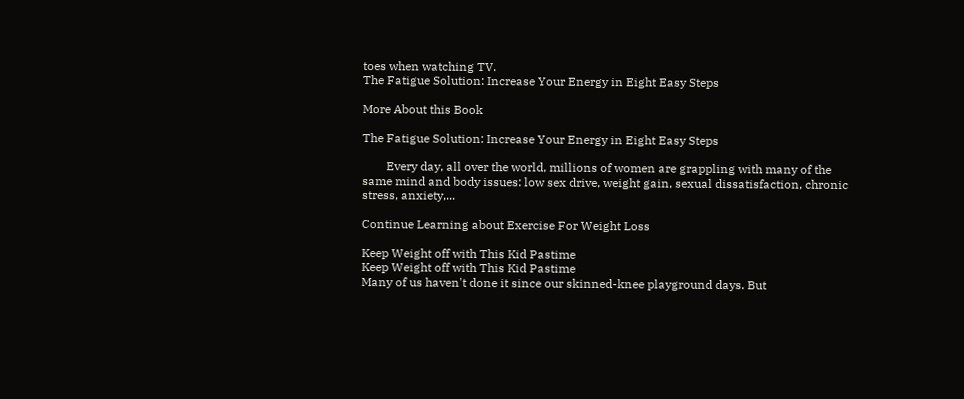toes when watching TV.
The Fatigue Solution: Increase Your Energy in Eight Easy Steps

More About this Book

The Fatigue Solution: Increase Your Energy in Eight Easy Steps

        Every day, all over the world, millions of women are grappling with many of the same mind and body issues: low sex drive, weight gain, sexual dissatisfaction, chronic stress, anxiety,...

Continue Learning about Exercise For Weight Loss

Keep Weight off with This Kid Pastime
Keep Weight off with This Kid Pastime
Many of us haven't done it since our skinned-knee playground days. But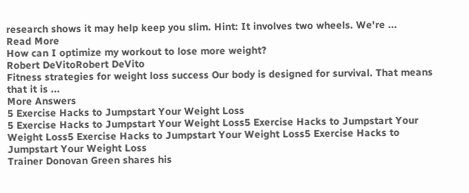research shows it may help keep you slim. Hint: It involves two wheels. We're ...
Read More
How can I optimize my workout to lose more weight?
Robert DeVitoRobert DeVito
Fitness strategies for weight loss success Our body is designed for survival. That means that it is ...
More Answers
5 Exercise Hacks to Jumpstart Your Weight Loss
5 Exercise Hacks to Jumpstart Your Weight Loss5 Exercise Hacks to Jumpstart Your Weight Loss5 Exercise Hacks to Jumpstart Your Weight Loss5 Exercise Hacks to Jumpstart Your Weight Loss
Trainer Donovan Green shares his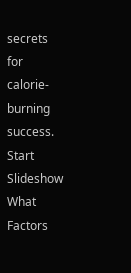secrets for calorie-burning success.
Start Slideshow
What Factors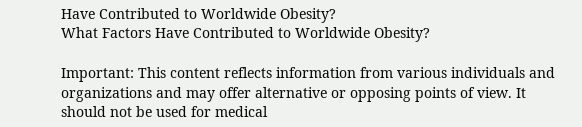Have Contributed to Worldwide Obesity?
What Factors Have Contributed to Worldwide Obesity?

Important: This content reflects information from various individuals and organizations and may offer alternative or opposing points of view. It should not be used for medical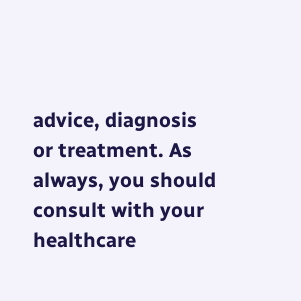advice, diagnosis or treatment. As always, you should consult with your healthcare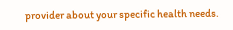provider about your specific health needs.